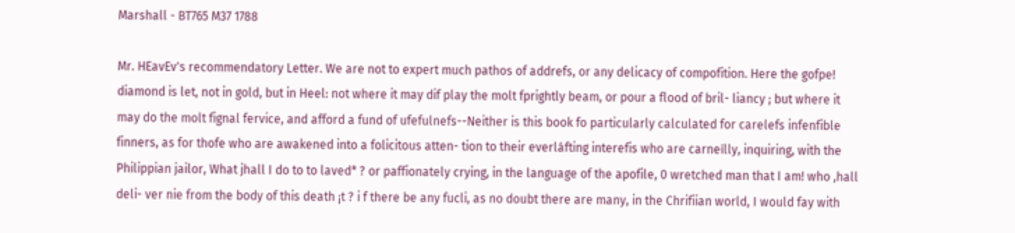Marshall - BT765 M37 1788

Mr. HEavEv's recommendatory Letter. We are not to expert much pathos of addrefs, or any delicacy of compofition. Here the gofpe! diamond is let, not in gold, but in Heel: not where it may dif play the molt fprightly beam, or pour a flood of bril- liancy ; but where it may do the molt fignal fervice, and afford a fund of ufefulnefs--Neither is this book fo particularly calculated for carelefs infenfible finners, as for thofe who are awakened into a folicitous atten- tion to their everláfting interefis who are carneílly, inquiring, with the Philippian jailor, What jhall I do to to laved* ? or paffionately crying, in the language of the apofile, 0 wretched man that I am! who ,hall deli- ver nie from the body of this death ¡t ? i f there be any fucli, as no doubt there are many, in the Chrifiian world, I would fay with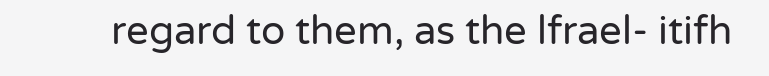regard to them, as the lfrael- itifh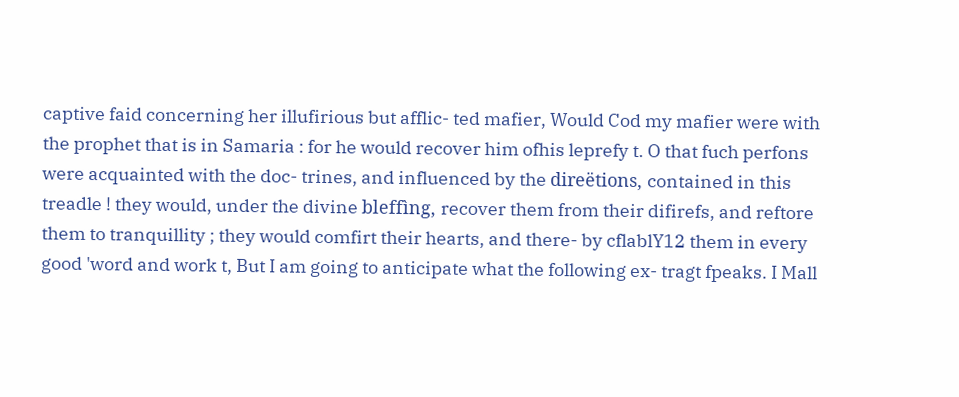captive faid concerning her illufirious but afflic- ted mafier, Would Cod my mafier were with the prophet that is in Samaria : for he would recover him ofhis leprefy t. O that fuch perfons were acquainted with the doc- trines, and influenced by the direëtions, contained in this treadle ! they would, under the divine bleffìng, recover them from their difirefs, and reftore them to tranquillity ; they would comfirt their hearts, and there- by cflablY12 them in every good 'word and work t, But I am going to anticipate what the following ex- tragt fpeaks. I Mall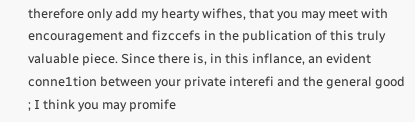therefore only add my hearty wifhes, that you may meet with encouragement and fizccefs in the publication of this truly valuable piece. Since there is, in this inflance, an evident conne1tion between your private interefi and the general good ; I think you may promife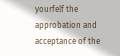yourfelf the approbation and acceptance of the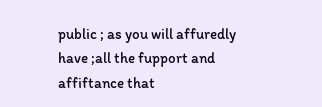public ; as you will affuredly have ;all the fupport and affiftance that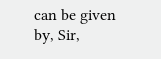can be given by, Sir,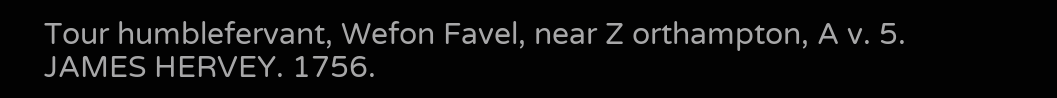Tour humblefervant, Wefon Favel, near Z orthampton, A v. 5. JAMES HERVEY. 1756.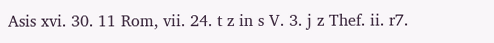Asis xvi. 30. 11 Rom, vii. 24. t z in s V. 3. j z Thef. ii. r7.